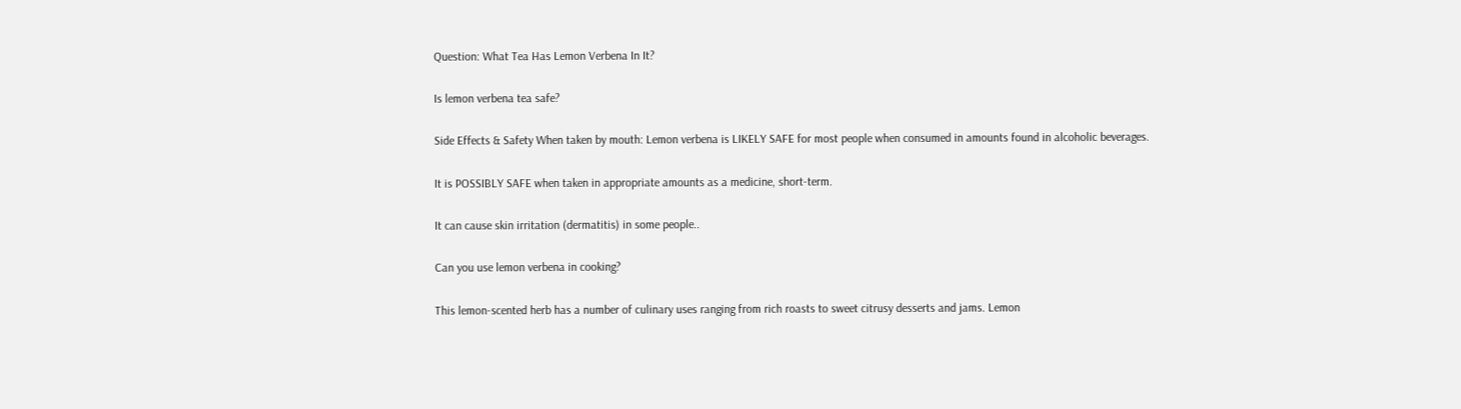Question: What Tea Has Lemon Verbena In It?

Is lemon verbena tea safe?

Side Effects & Safety When taken by mouth: Lemon verbena is LIKELY SAFE for most people when consumed in amounts found in alcoholic beverages.

It is POSSIBLY SAFE when taken in appropriate amounts as a medicine, short-term.

It can cause skin irritation (dermatitis) in some people..

Can you use lemon verbena in cooking?

This lemon-scented herb has a number of culinary uses ranging from rich roasts to sweet citrusy desserts and jams. Lemon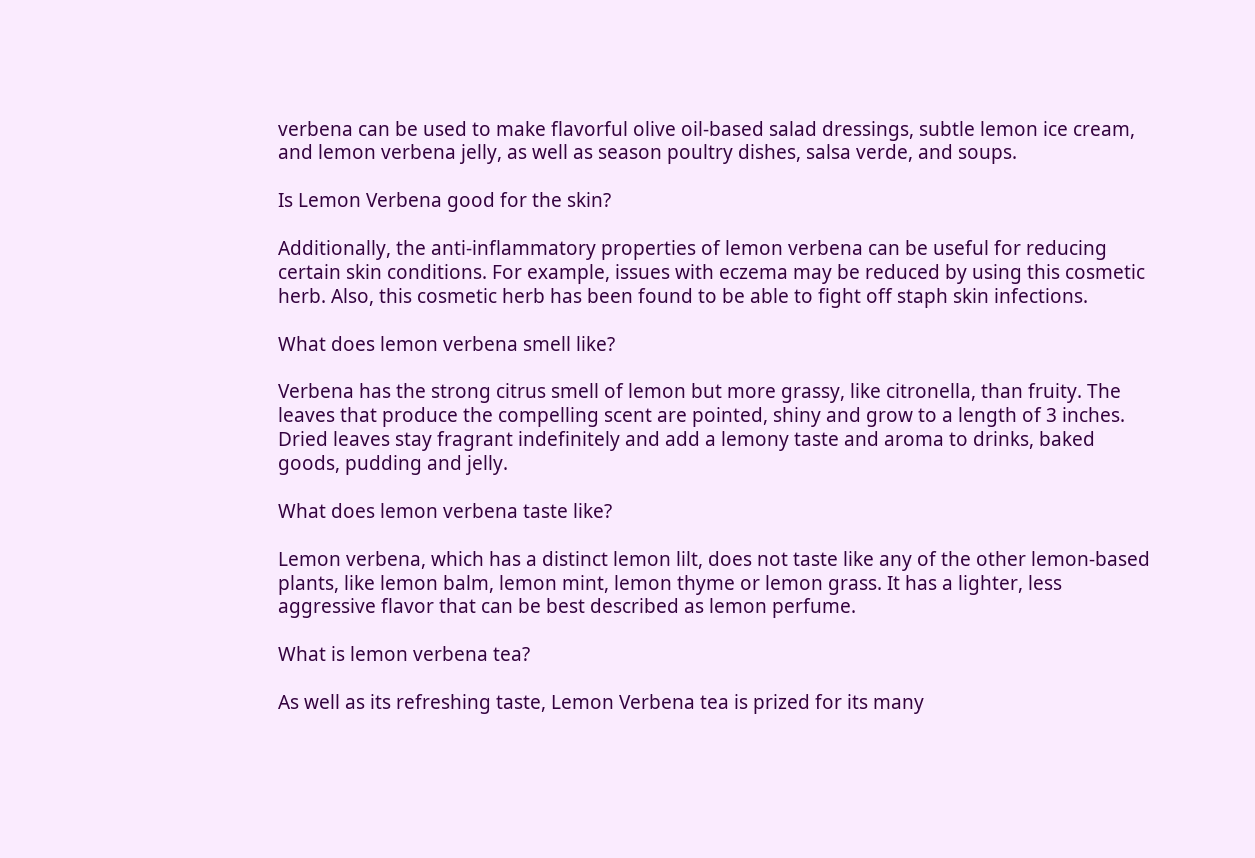verbena can be used to make flavorful olive oil-based salad dressings, subtle lemon ice cream, and lemon verbena jelly, as well as season poultry dishes, salsa verde, and soups.

Is Lemon Verbena good for the skin?

Additionally, the anti-inflammatory properties of lemon verbena can be useful for reducing certain skin conditions. For example, issues with eczema may be reduced by using this cosmetic herb. Also, this cosmetic herb has been found to be able to fight off staph skin infections.

What does lemon verbena smell like?

Verbena has the strong citrus smell of lemon but more grassy, like citronella, than fruity. The leaves that produce the compelling scent are pointed, shiny and grow to a length of 3 inches. Dried leaves stay fragrant indefinitely and add a lemony taste and aroma to drinks, baked goods, pudding and jelly.

What does lemon verbena taste like?

Lemon verbena, which has a distinct lemon lilt, does not taste like any of the other lemon-based plants, like lemon balm, lemon mint, lemon thyme or lemon grass. It has a lighter, less aggressive flavor that can be best described as lemon perfume.

What is lemon verbena tea?

As well as its refreshing taste, Lemon Verbena tea is prized for its many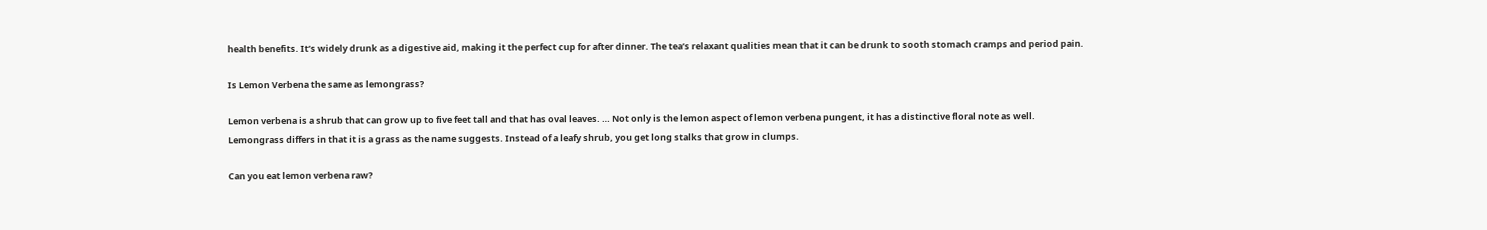health benefits. It’s widely drunk as a digestive aid, making it the perfect cup for after dinner. The tea’s relaxant qualities mean that it can be drunk to sooth stomach cramps and period pain.

Is Lemon Verbena the same as lemongrass?

Lemon verbena is a shrub that can grow up to five feet tall and that has oval leaves. … Not only is the lemon aspect of lemon verbena pungent, it has a distinctive floral note as well. Lemongrass differs in that it is a grass as the name suggests. Instead of a leafy shrub, you get long stalks that grow in clumps.

Can you eat lemon verbena raw?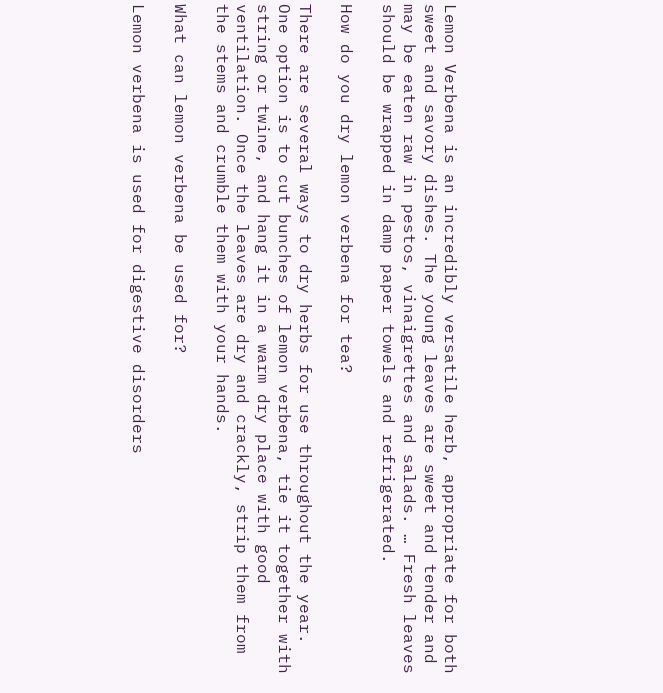Lemon Verbena is an incredibly versatile herb, appropriate for both sweet and savory dishes. The young leaves are sweet and tender and may be eaten raw in pestos, vinaigrettes and salads. … Fresh leaves should be wrapped in damp paper towels and refrigerated.

How do you dry lemon verbena for tea?

There are several ways to dry herbs for use throughout the year. One option is to cut bunches of lemon verbena, tie it together with string or twine, and hang it in a warm dry place with good ventilation. Once the leaves are dry and crackly, strip them from the stems and crumble them with your hands.

What can lemon verbena be used for?

Lemon verbena is used for digestive disorders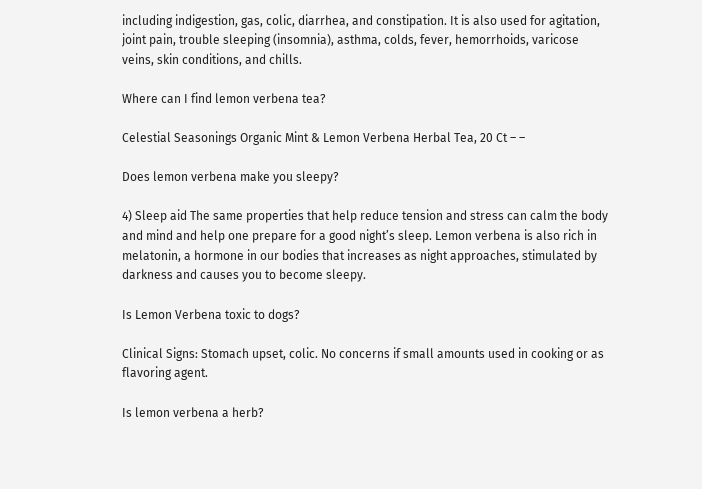including indigestion, gas, colic, diarrhea, and constipation. It is also used for agitation, joint pain, trouble sleeping (insomnia), asthma, colds, fever, hemorrhoids, varicose veins, skin conditions, and chills.

Where can I find lemon verbena tea?

Celestial Seasonings Organic Mint & Lemon Verbena Herbal Tea, 20 Ct – –

Does lemon verbena make you sleepy?

4) Sleep aid The same properties that help reduce tension and stress can calm the body and mind and help one prepare for a good night’s sleep. Lemon verbena is also rich in melatonin, a hormone in our bodies that increases as night approaches, stimulated by darkness and causes you to become sleepy.

Is Lemon Verbena toxic to dogs?

Clinical Signs: Stomach upset, colic. No concerns if small amounts used in cooking or as flavoring agent.

Is lemon verbena a herb?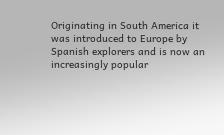Originating in South America it was introduced to Europe by Spanish explorers and is now an increasingly popular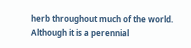herb throughout much of the world. Although it is a perennial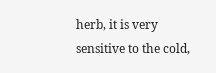herb, it is very sensitive to the cold,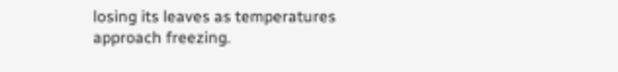losing its leaves as temperatures approach freezing.